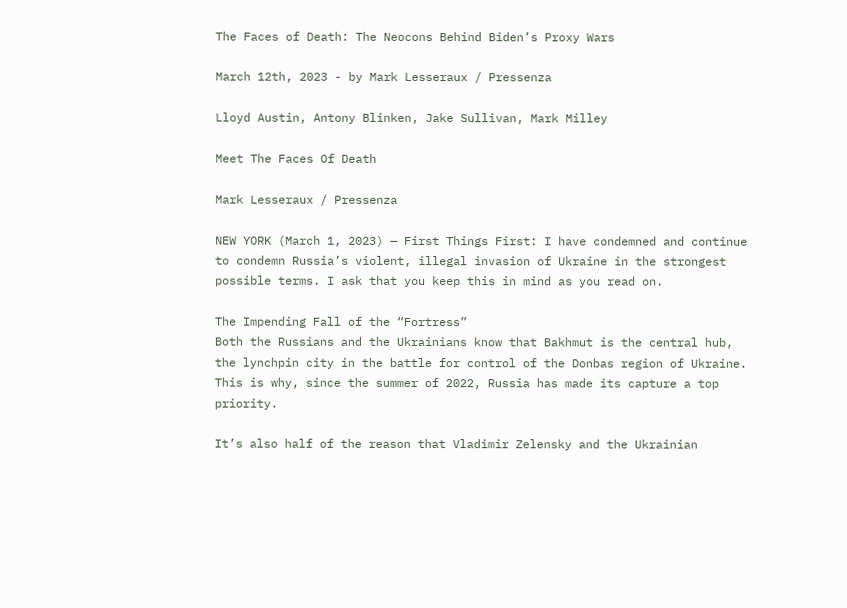The Faces of Death: The Neocons Behind Biden’s Proxy Wars

March 12th, 2023 - by Mark Lesseraux / Pressenza

Lloyd Austin, Antony Blinken, Jake Sullivan, Mark Milley

Meet The Faces Of Death

Mark Lesseraux / Pressenza

NEW YORK (March 1, 2023) — First Things First: I have condemned and continue to condemn Russia’s violent, illegal invasion of Ukraine in the strongest possible terms. I ask that you keep this in mind as you read on.

The Impending Fall of the “Fortress”
Both the Russians and the Ukrainians know that Bakhmut is the central hub, the lynchpin city in the battle for control of the Donbas region of Ukraine. This is why, since the summer of 2022, Russia has made its capture a top priority.

It’s also half of the reason that Vladimir Zelensky and the Ukrainian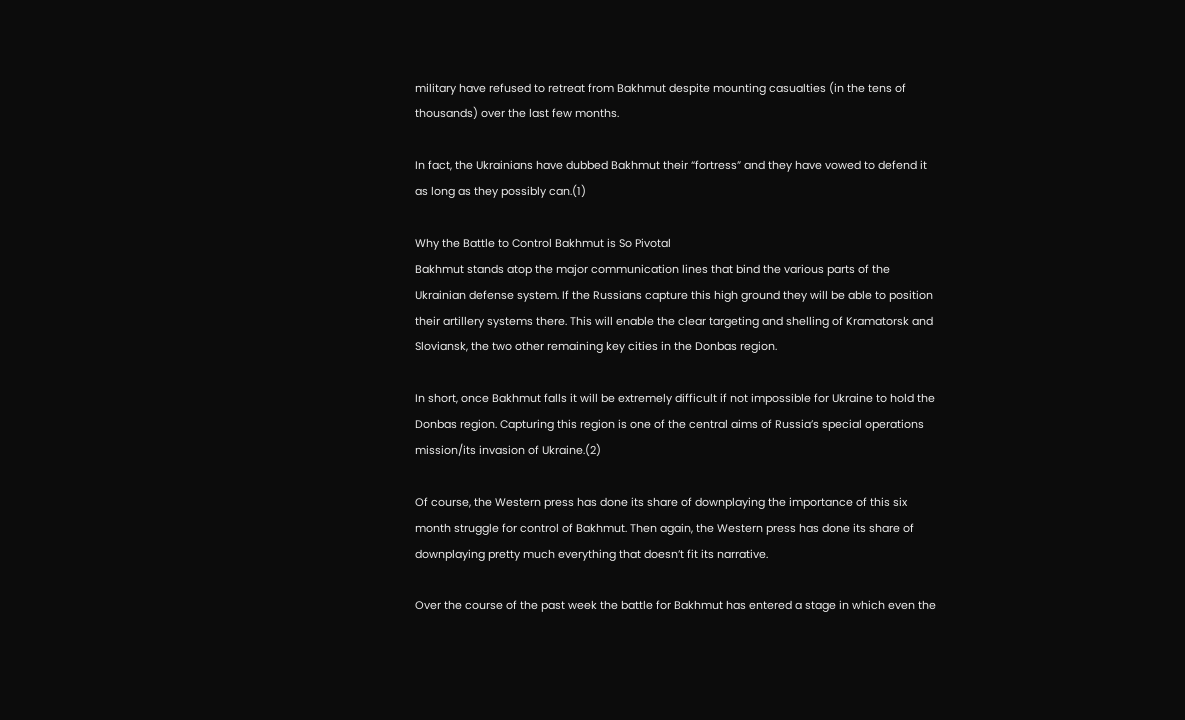military have refused to retreat from Bakhmut despite mounting casualties (in the tens of thousands) over the last few months.

In fact, the Ukrainians have dubbed Bakhmut their “fortress” and they have vowed to defend it as long as they possibly can.(1)

Why the Battle to Control Bakhmut is So Pivotal
Bakhmut stands atop the major communication lines that bind the various parts of the Ukrainian defense system. If the Russians capture this high ground they will be able to position their artillery systems there. This will enable the clear targeting and shelling of Kramatorsk and Sloviansk, the two other remaining key cities in the Donbas region.

In short, once Bakhmut falls it will be extremely difficult if not impossible for Ukraine to hold the Donbas region. Capturing this region is one of the central aims of Russia’s special operations mission/its invasion of Ukraine.(2)

Of course, the Western press has done its share of downplaying the importance of this six month struggle for control of Bakhmut. Then again, the Western press has done its share of downplaying pretty much everything that doesn’t fit its narrative.

Over the course of the past week the battle for Bakhmut has entered a stage in which even the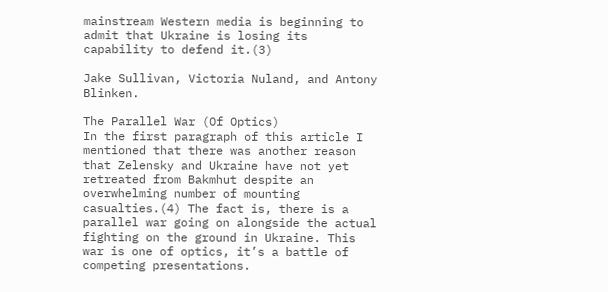mainstream Western media is beginning to admit that Ukraine is losing its capability to defend it.(3)

Jake Sullivan, Victoria Nuland, and Antony Blinken.

The Parallel War (Of Optics)
In the first paragraph of this article I mentioned that there was another reason that Zelensky and Ukraine have not yet retreated from Bakmhut despite an overwhelming number of mounting casualties.(4) The fact is, there is a parallel war going on alongside the actual fighting on the ground in Ukraine. This war is one of optics, it’s a battle of competing presentations.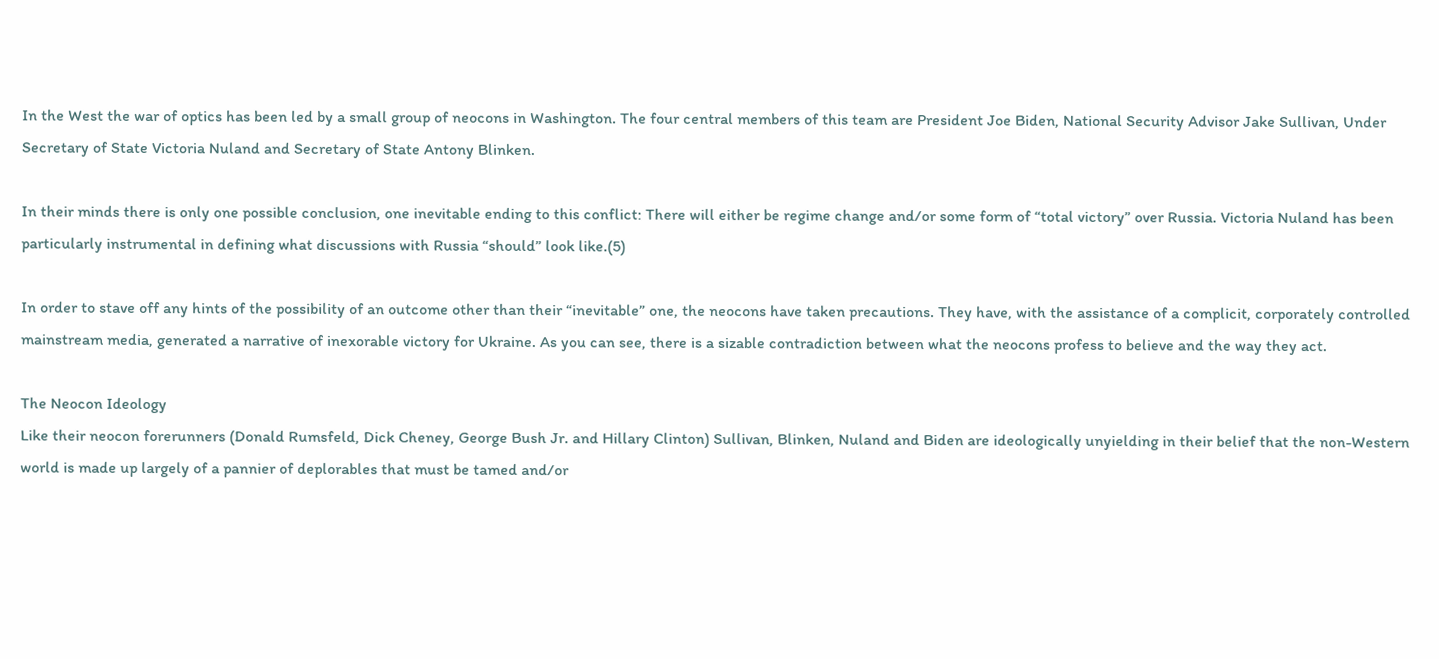In the West the war of optics has been led by a small group of neocons in Washington. The four central members of this team are President Joe Biden, National Security Advisor Jake Sullivan, Under Secretary of State Victoria Nuland and Secretary of State Antony Blinken.

In their minds there is only one possible conclusion, one inevitable ending to this conflict: There will either be regime change and/or some form of “total victory” over Russia. Victoria Nuland has been particularly instrumental in defining what discussions with Russia “should” look like.(5)

In order to stave off any hints of the possibility of an outcome other than their “inevitable” one, the neocons have taken precautions. They have, with the assistance of a complicit, corporately controlled mainstream media, generated a narrative of inexorable victory for Ukraine. As you can see, there is a sizable contradiction between what the neocons profess to believe and the way they act.

The Neocon Ideology
Like their neocon forerunners (Donald Rumsfeld, Dick Cheney, George Bush Jr. and Hillary Clinton) Sullivan, Blinken, Nuland and Biden are ideologically unyielding in their belief that the non-Western world is made up largely of a pannier of deplorables that must be tamed and/or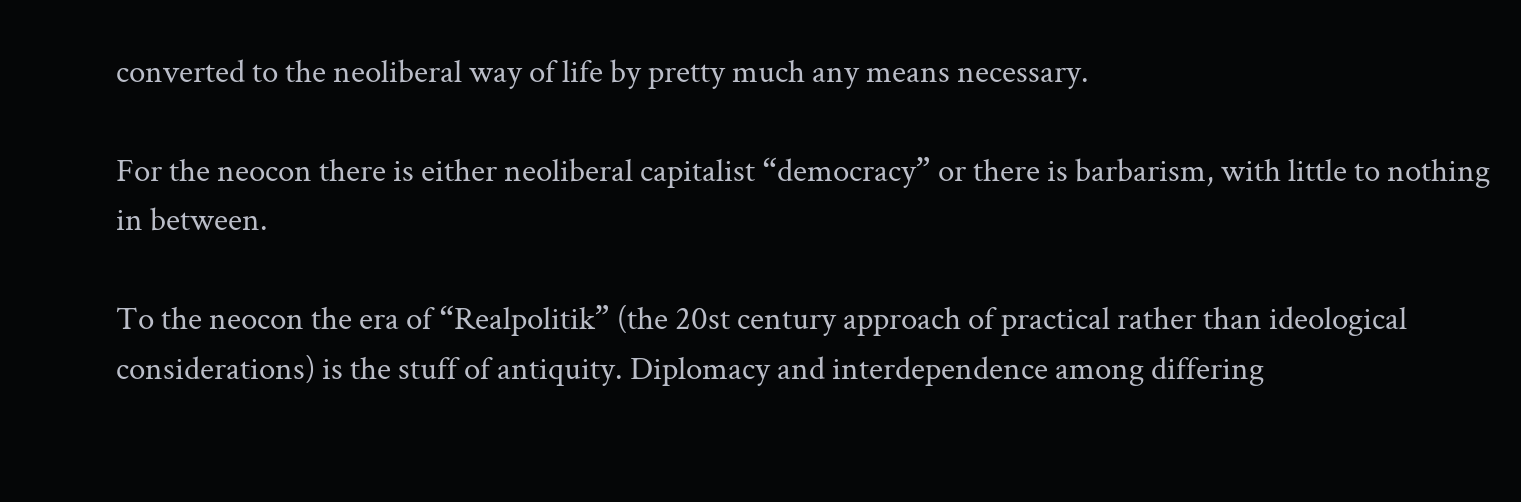converted to the neoliberal way of life by pretty much any means necessary.

For the neocon there is either neoliberal capitalist “democracy” or there is barbarism, with little to nothing in between.

To the neocon the era of “Realpolitik” (the 20st century approach of practical rather than ideological considerations) is the stuff of antiquity. Diplomacy and interdependence among differing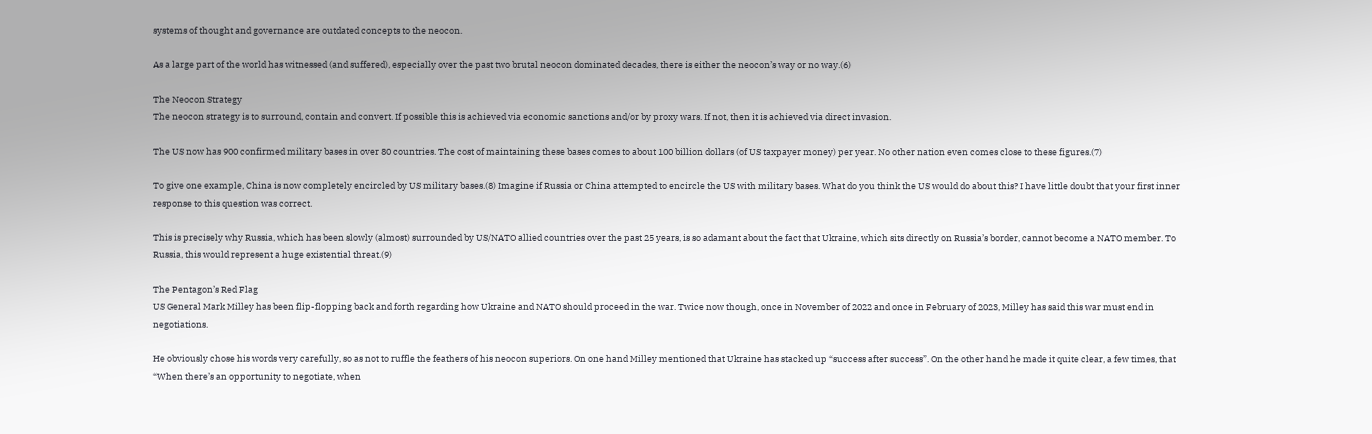systems of thought and governance are outdated concepts to the neocon.

As a large part of the world has witnessed (and suffered), especially over the past two brutal neocon dominated decades, there is either the neocon’s way or no way.(6)

The Neocon Strategy
The neocon strategy is to surround, contain and convert. If possible this is achieved via economic sanctions and/or by proxy wars. If not, then it is achieved via direct invasion.

The US now has 900 confirmed military bases in over 80 countries. The cost of maintaining these bases comes to about 100 billion dollars (of US taxpayer money) per year. No other nation even comes close to these figures.(7)

To give one example, China is now completely encircled by US military bases.(8) Imagine if Russia or China attempted to encircle the US with military bases. What do you think the US would do about this? I have little doubt that your first inner response to this question was correct.

This is precisely why Russia, which has been slowly (almost) surrounded by US/NATO allied countries over the past 25 years, is so adamant about the fact that Ukraine, which sits directly on Russia’s border, cannot become a NATO member. To Russia, this would represent a huge existential threat.(9)

The Pentagon’s Red Flag
US General Mark Milley has been flip-flopping back and forth regarding how Ukraine and NATO should proceed in the war. Twice now though, once in November of 2022 and once in February of 2023, Milley has said this war must end in negotiations.

He obviously chose his words very carefully, so as not to ruffle the feathers of his neocon superiors. On one hand Milley mentioned that Ukraine has stacked up “success after success”. On the other hand he made it quite clear, a few times, that “When there’s an opportunity to negotiate, when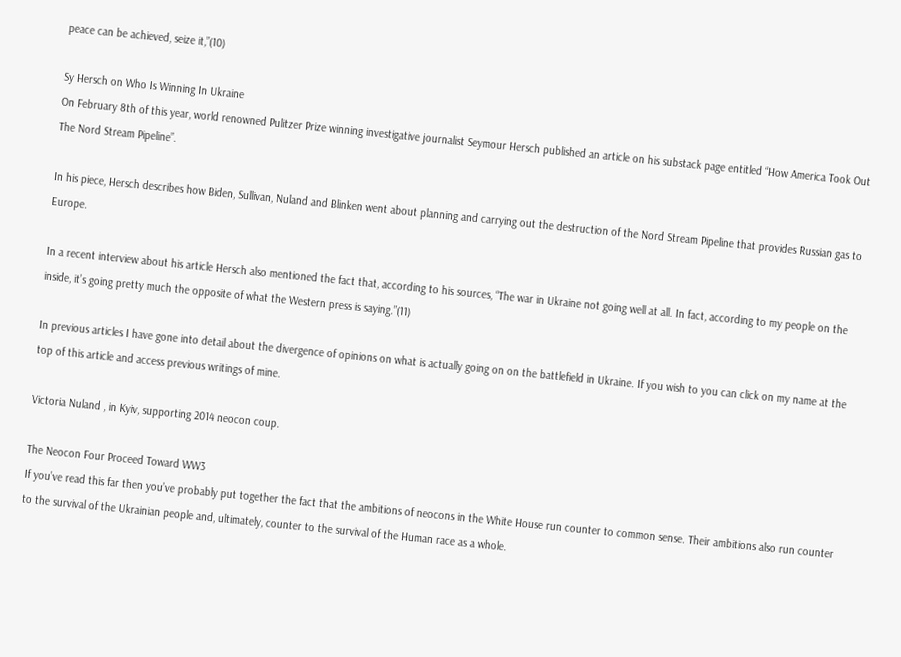peace can be achieved, seize it,”(10)

Sy Hersch on Who Is Winning In Ukraine
On February 8th of this year, world renowned Pulitzer Prize winning investigative journalist Seymour Hersch published an article on his substack page entitled “How America Took Out The Nord Stream Pipeline”.

In his piece, Hersch describes how Biden, Sullivan, Nuland and Blinken went about planning and carrying out the destruction of the Nord Stream Pipeline that provides Russian gas to Europe.

In a recent interview about his article Hersch also mentioned the fact that, according to his sources, “The war in Ukraine not going well at all. In fact, according to my people on the inside, it’s going pretty much the opposite of what the Western press is saying.”(11)

In previous articles I have gone into detail about the divergence of opinions on what is actually going on on the battlefield in Ukraine. If you wish to you can click on my name at the top of this article and access previous writings of mine.

Victoria Nuland , in Kyiv, supporting 2014 neocon coup.

The Neocon Four Proceed Toward WW3
If you’ve read this far then you’ve probably put together the fact that the ambitions of neocons in the White House run counter to common sense. Their ambitions also run counter to the survival of the Ukrainian people and, ultimately, counter to the survival of the Human race as a whole.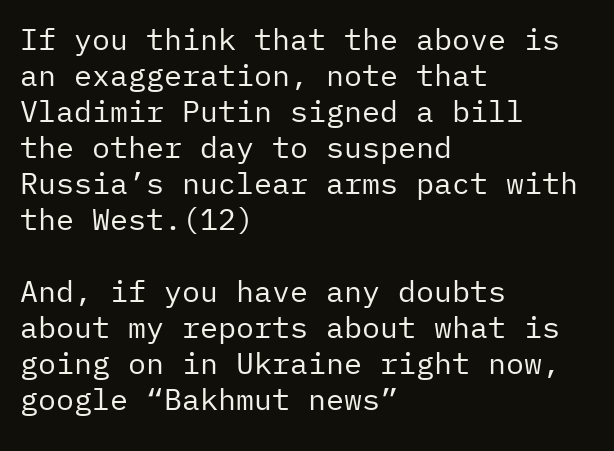If you think that the above is an exaggeration, note that Vladimir Putin signed a bill the other day to suspend Russia’s nuclear arms pact with the West.(12)

And, if you have any doubts about my reports about what is going on in Ukraine right now, google “Bakhmut news”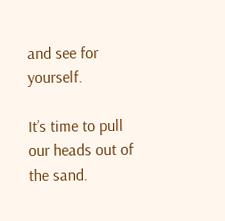and see for yourself.

It’s time to pull our heads out of the sand.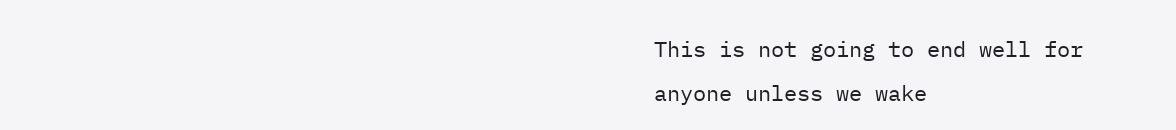This is not going to end well for anyone unless we wake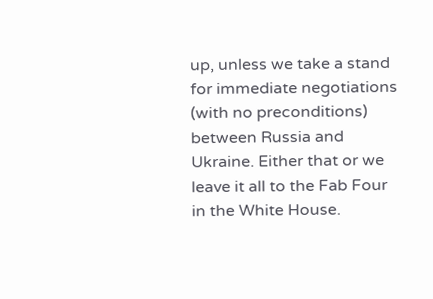up, unless we take a stand for immediate negotiations (with no preconditions) between Russia and Ukraine. Either that or we leave it all to the Fab Four in the White House.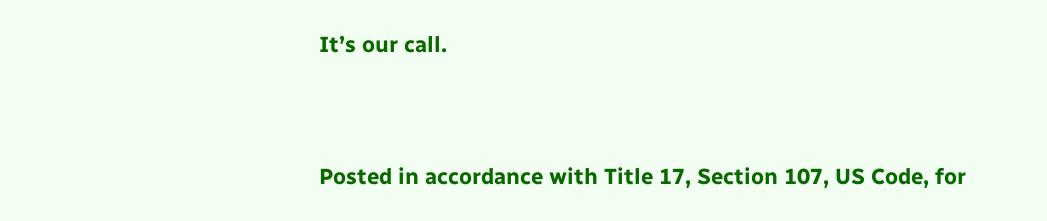It’s our call.



Posted in accordance with Title 17, Section 107, US Code, for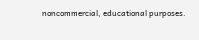noncommercial, educational purposes.